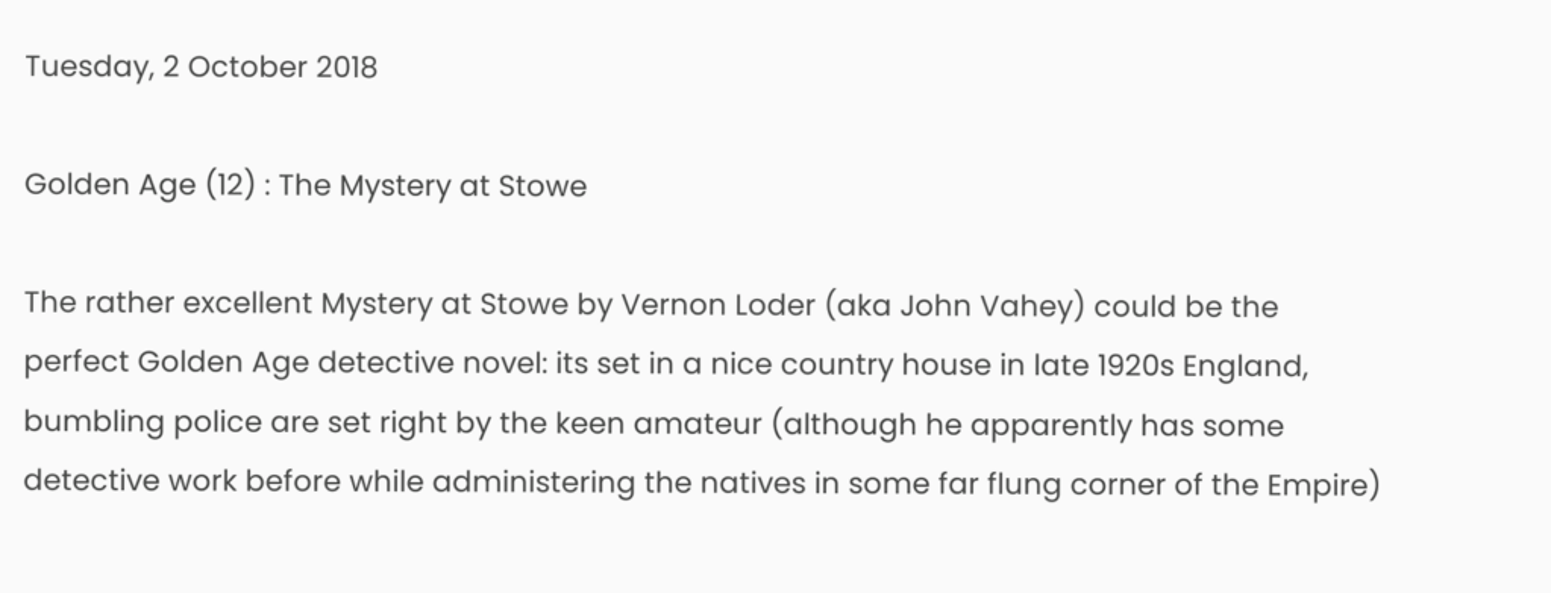Tuesday, 2 October 2018

Golden Age (12) : The Mystery at Stowe

The rather excellent Mystery at Stowe by Vernon Loder (aka John Vahey) could be the perfect Golden Age detective novel: its set in a nice country house in late 1920s England, bumbling police are set right by the keen amateur (although he apparently has some detective work before while administering the natives in some far flung corner of the Empire)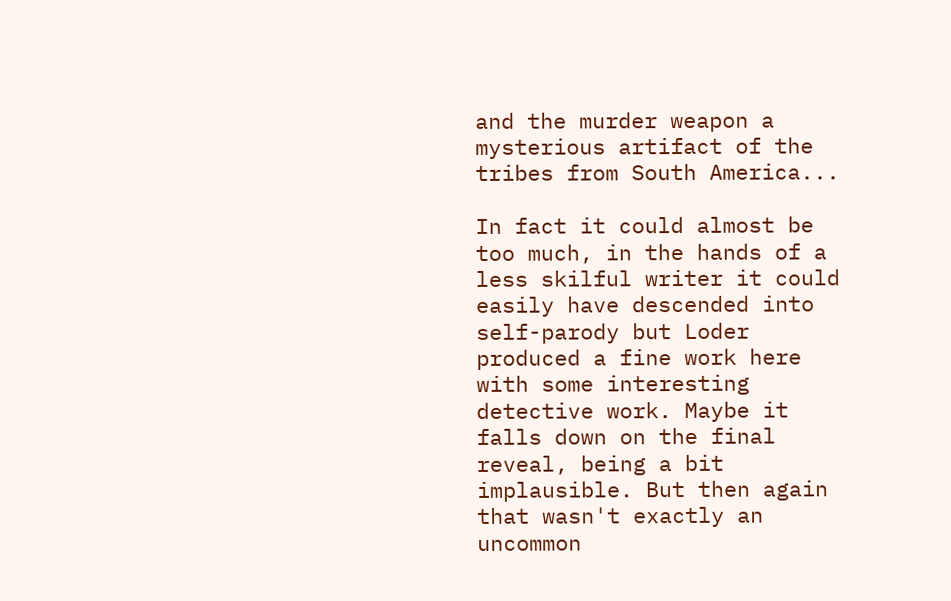and the murder weapon a mysterious artifact of the tribes from South America...

In fact it could almost be too much, in the hands of a less skilful writer it could easily have descended into self-parody but Loder produced a fine work here with some interesting detective work. Maybe it falls down on the final reveal, being a bit implausible. But then again that wasn't exactly an uncommon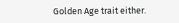Golden Age trait either.